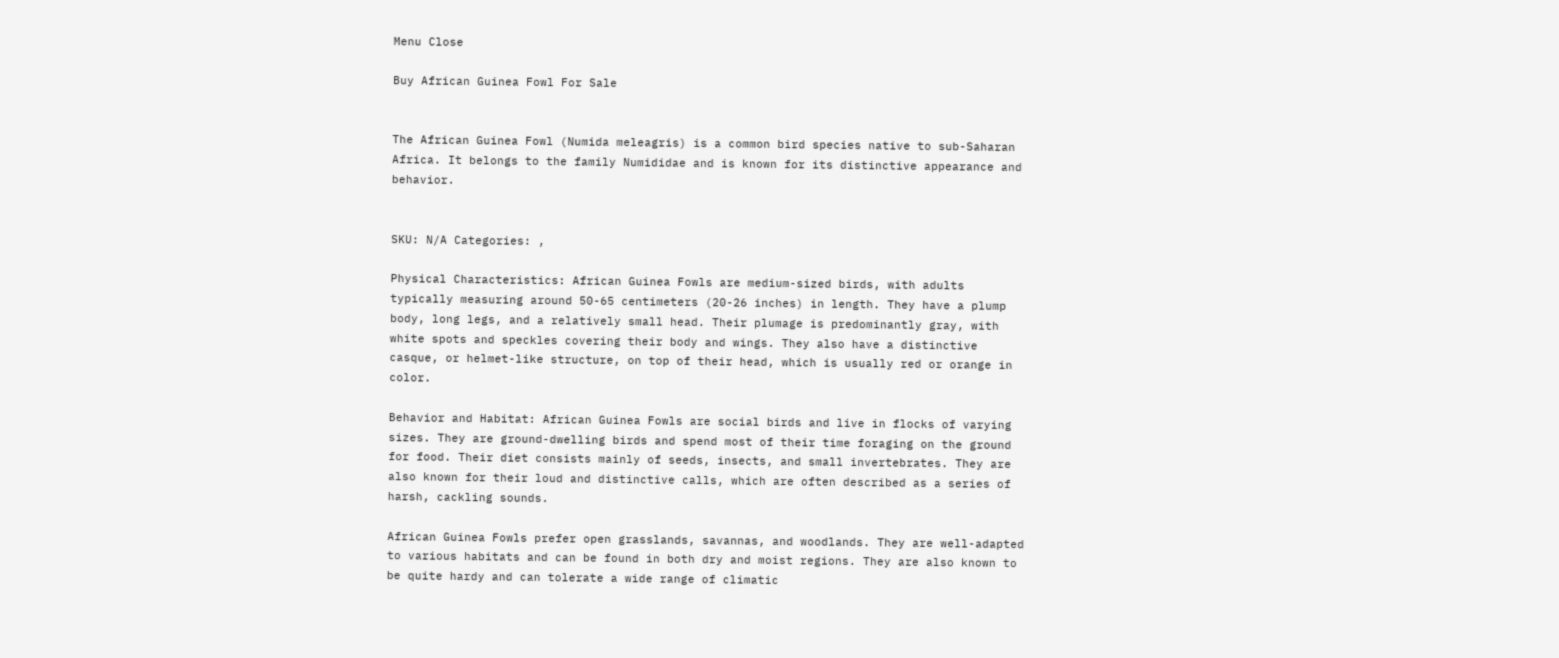Menu Close

Buy African Guinea Fowl For Sale


The African Guinea Fowl (Numida meleagris) is a common bird species native to sub-Saharan Africa. It belongs to the family Numididae and is known for its distinctive appearance and behavior.


SKU: N/A Categories: ,

Physical Characteristics: African Guinea Fowls are medium-sized birds, with adults typically measuring around 50-65 centimeters (20-26 inches) in length. They have a plump body, long legs, and a relatively small head. Their plumage is predominantly gray, with white spots and speckles covering their body and wings. They also have a distinctive casque, or helmet-like structure, on top of their head, which is usually red or orange in color.

Behavior and Habitat: African Guinea Fowls are social birds and live in flocks of varying sizes. They are ground-dwelling birds and spend most of their time foraging on the ground for food. Their diet consists mainly of seeds, insects, and small invertebrates. They are also known for their loud and distinctive calls, which are often described as a series of harsh, cackling sounds.

African Guinea Fowls prefer open grasslands, savannas, and woodlands. They are well-adapted to various habitats and can be found in both dry and moist regions. They are also known to be quite hardy and can tolerate a wide range of climatic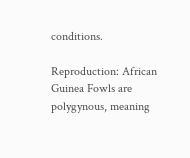conditions.

Reproduction: African Guinea Fowls are polygynous, meaning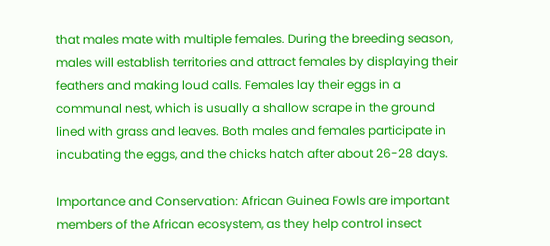that males mate with multiple females. During the breeding season, males will establish territories and attract females by displaying their feathers and making loud calls. Females lay their eggs in a communal nest, which is usually a shallow scrape in the ground lined with grass and leaves. Both males and females participate in incubating the eggs, and the chicks hatch after about 26-28 days.

Importance and Conservation: African Guinea Fowls are important members of the African ecosystem, as they help control insect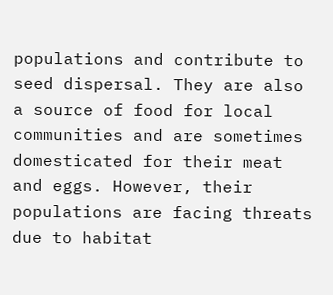populations and contribute to seed dispersal. They are also a source of food for local communities and are sometimes domesticated for their meat and eggs. However, their populations are facing threats due to habitat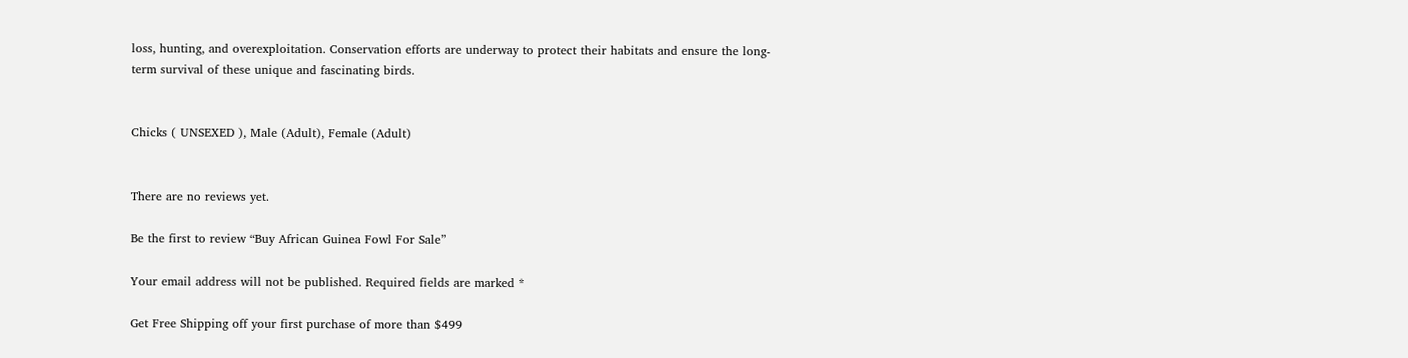loss, hunting, and overexploitation. Conservation efforts are underway to protect their habitats and ensure the long-term survival of these unique and fascinating birds.


Chicks ( UNSEXED ), Male (Adult), Female (Adult)


There are no reviews yet.

Be the first to review “Buy African Guinea Fowl For Sale”

Your email address will not be published. Required fields are marked *

Get Free Shipping off your first purchase of more than $499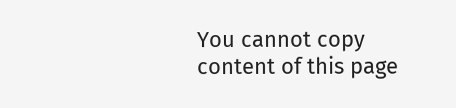You cannot copy content of this page